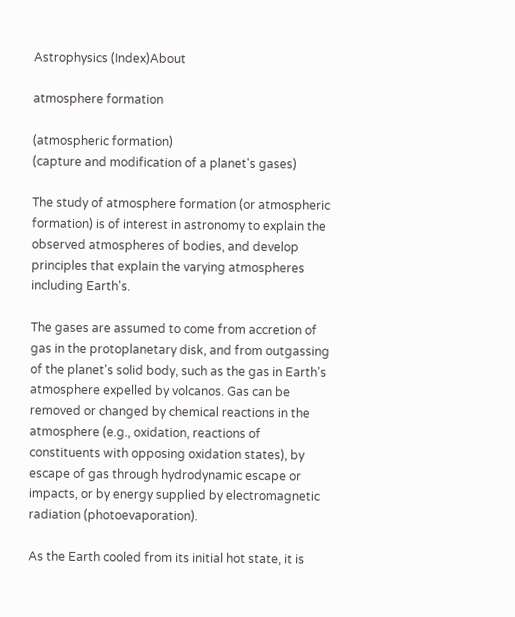Astrophysics (Index)About

atmosphere formation

(atmospheric formation)
(capture and modification of a planet's gases)

The study of atmosphere formation (or atmospheric formation) is of interest in astronomy to explain the observed atmospheres of bodies, and develop principles that explain the varying atmospheres including Earth's.

The gases are assumed to come from accretion of gas in the protoplanetary disk, and from outgassing of the planet's solid body, such as the gas in Earth's atmosphere expelled by volcanos. Gas can be removed or changed by chemical reactions in the atmosphere (e.g., oxidation, reactions of constituents with opposing oxidation states), by escape of gas through hydrodynamic escape or impacts, or by energy supplied by electromagnetic radiation (photoevaporation).

As the Earth cooled from its initial hot state, it is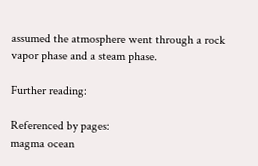assumed the atmosphere went through a rock vapor phase and a steam phase.

Further reading:

Referenced by pages:
magma ocean